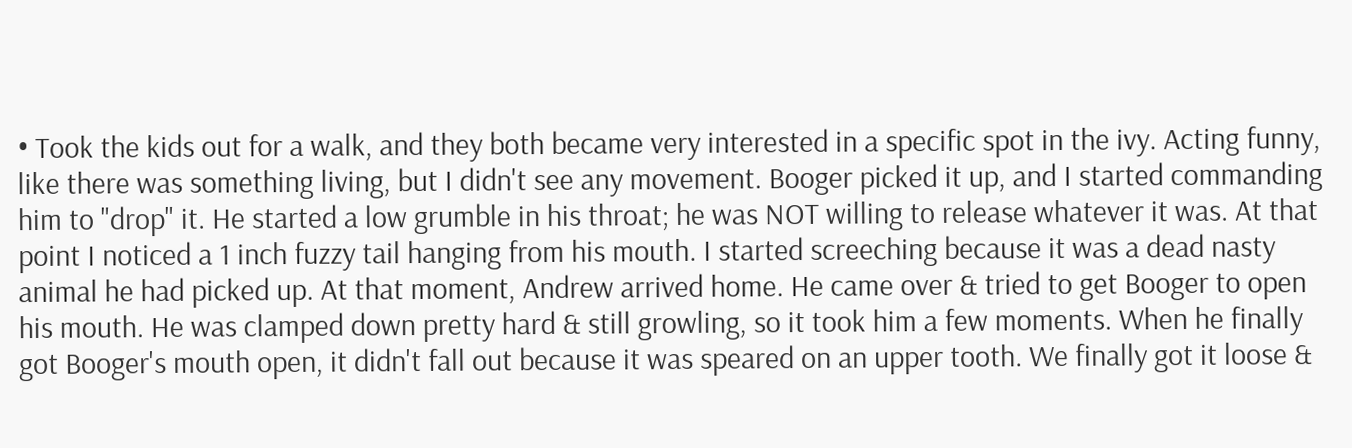• Took the kids out for a walk, and they both became very interested in a specific spot in the ivy. Acting funny, like there was something living, but I didn't see any movement. Booger picked it up, and I started commanding him to "drop" it. He started a low grumble in his throat; he was NOT willing to release whatever it was. At that point I noticed a 1 inch fuzzy tail hanging from his mouth. I started screeching because it was a dead nasty animal he had picked up. At that moment, Andrew arrived home. He came over & tried to get Booger to open his mouth. He was clamped down pretty hard & still growling, so it took him a few moments. When he finally got Booger's mouth open, it didn't fall out because it was speared on an upper tooth. We finally got it loose &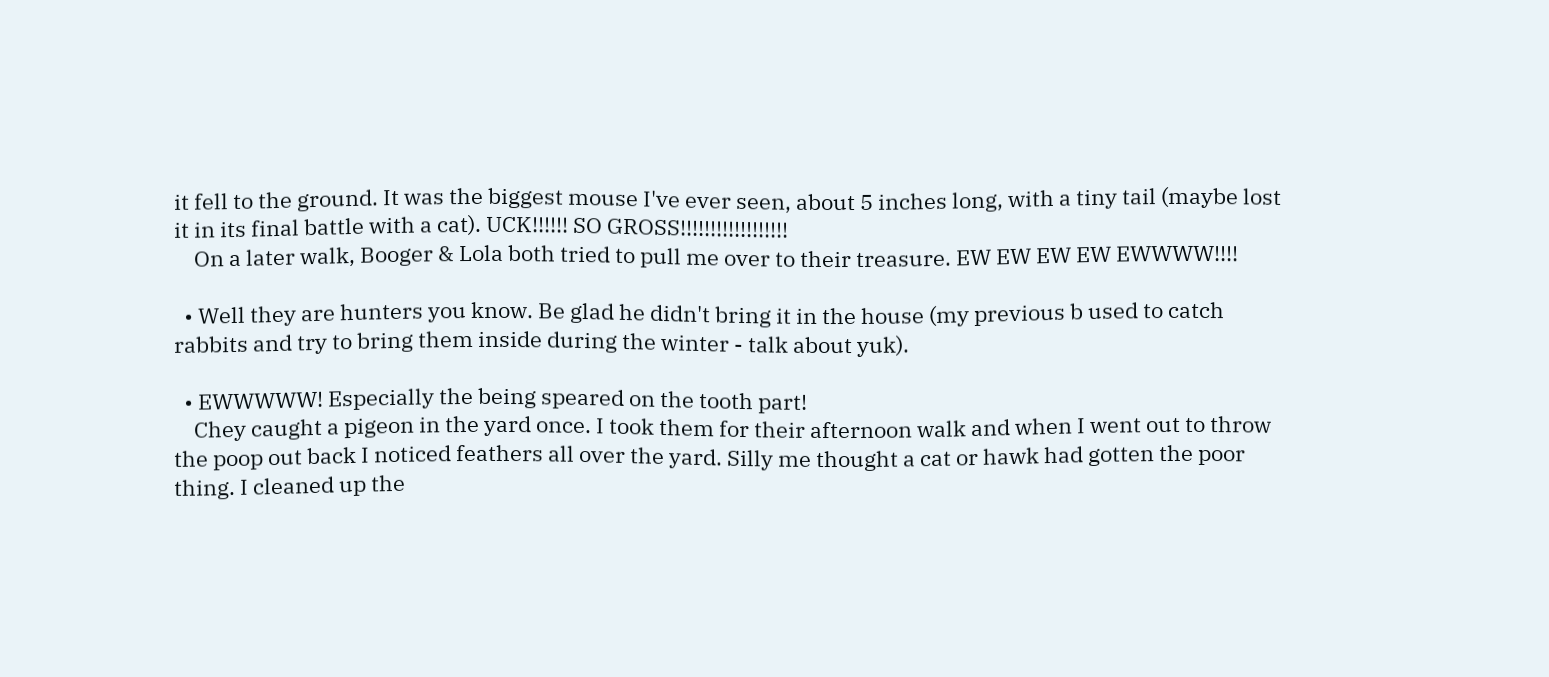it fell to the ground. It was the biggest mouse I've ever seen, about 5 inches long, with a tiny tail (maybe lost it in its final battle with a cat). UCK!!!!!! SO GROSS!!!!!!!!!!!!!!!!!!
    On a later walk, Booger & Lola both tried to pull me over to their treasure. EW EW EW EW EWWWW!!!!

  • Well they are hunters you know. Be glad he didn't bring it in the house (my previous b used to catch rabbits and try to bring them inside during the winter - talk about yuk).

  • EWWWWW! Especially the being speared on the tooth part!
    Chey caught a pigeon in the yard once. I took them for their afternoon walk and when I went out to throw the poop out back I noticed feathers all over the yard. Silly me thought a cat or hawk had gotten the poor thing. I cleaned up the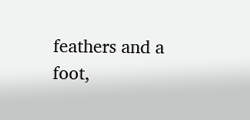feathers and a foot,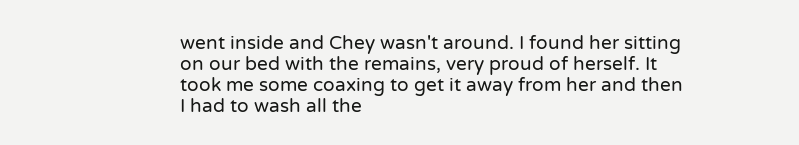went inside and Chey wasn't around. I found her sitting on our bed with the remains, very proud of herself. It took me some coaxing to get it away from her and then I had to wash all the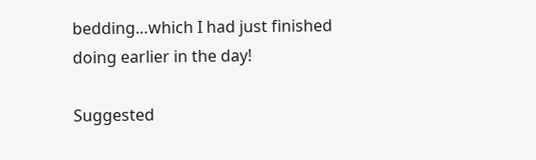bedding…which I had just finished doing earlier in the day!

Suggested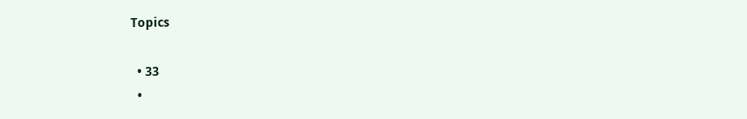Topics

  • 33
  •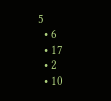5
  • 6
  • 17
  • 2
  • 10